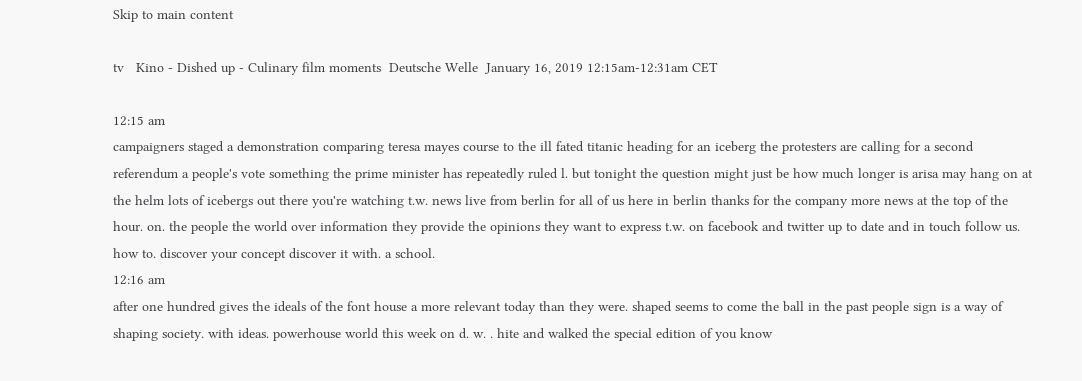Skip to main content

tv   Kino - Dished up - Culinary film moments  Deutsche Welle  January 16, 2019 12:15am-12:31am CET

12:15 am
campaigners staged a demonstration comparing teresa mayes course to the ill fated titanic heading for an iceberg the protesters are calling for a second referendum a people's vote something the prime minister has repeatedly ruled l. but tonight the question might just be how much longer is arisa may hang on at the helm lots of icebergs out there you're watching t.w. news live from berlin for all of us here in berlin thanks for the company more news at the top of the hour. on. the people the world over information they provide the opinions they want to express t.w. on facebook and twitter up to date and in touch follow us. how to. discover your concept discover it with. a school.
12:16 am
after one hundred gives the ideals of the font house a more relevant today than they were. shaped seems to come the ball in the past people sign is a way of shaping society. with ideas. powerhouse world this week on d. w. . hite and walked the special edition of you know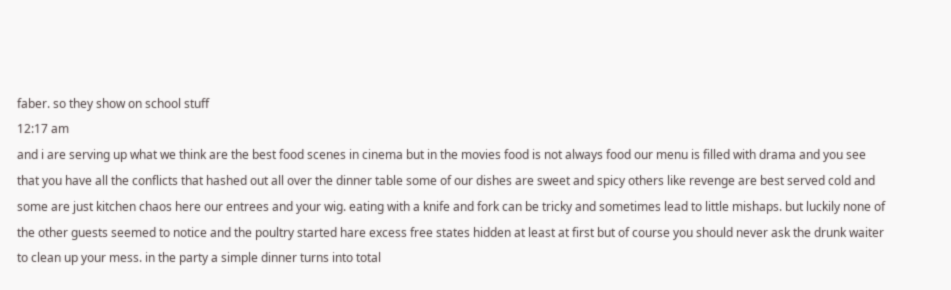faber. so they show on school stuff
12:17 am
and i are serving up what we think are the best food scenes in cinema but in the movies food is not always food our menu is filled with drama and you see that you have all the conflicts that hashed out all over the dinner table some of our dishes are sweet and spicy others like revenge are best served cold and some are just kitchen chaos here our entrees and your wig. eating with a knife and fork can be tricky and sometimes lead to little mishaps. but luckily none of the other guests seemed to notice and the poultry started hare excess free states hidden at least at first but of course you should never ask the drunk waiter to clean up your mess. in the party a simple dinner turns into total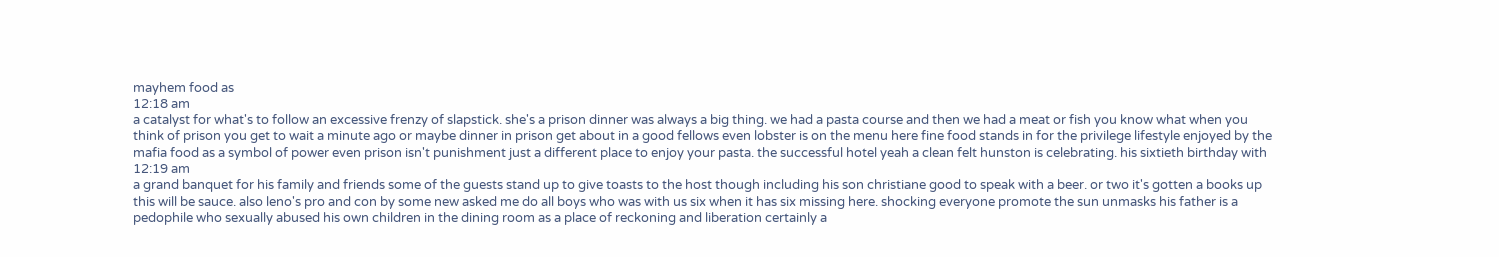mayhem food as
12:18 am
a catalyst for what's to follow an excessive frenzy of slapstick. she's a prison dinner was always a big thing. we had a pasta course and then we had a meat or fish you know what when you think of prison you get to wait a minute ago or maybe dinner in prison get about in a good fellows even lobster is on the menu here fine food stands in for the privilege lifestyle enjoyed by the mafia food as a symbol of power even prison isn't punishment just a different place to enjoy your pasta. the successful hotel yeah a clean felt hunston is celebrating. his sixtieth birthday with
12:19 am
a grand banquet for his family and friends some of the guests stand up to give toasts to the host though including his son christiane good to speak with a beer. or two it's gotten a books up this will be sauce. also leno's pro and con by some new asked me do all boys who was with us six when it has six missing here. shocking everyone promote the sun unmasks his father is a pedophile who sexually abused his own children in the dining room as a place of reckoning and liberation certainly a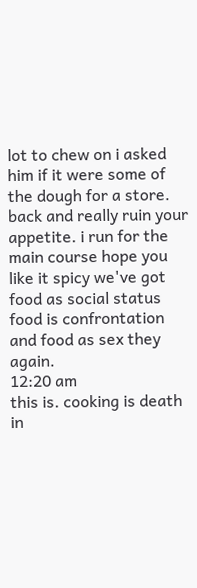lot to chew on i asked him if it were some of the dough for a store. back and really ruin your appetite. i run for the main course hope you like it spicy we've got food as social status food is confrontation and food as sex they again.
12:20 am
this is. cooking is death in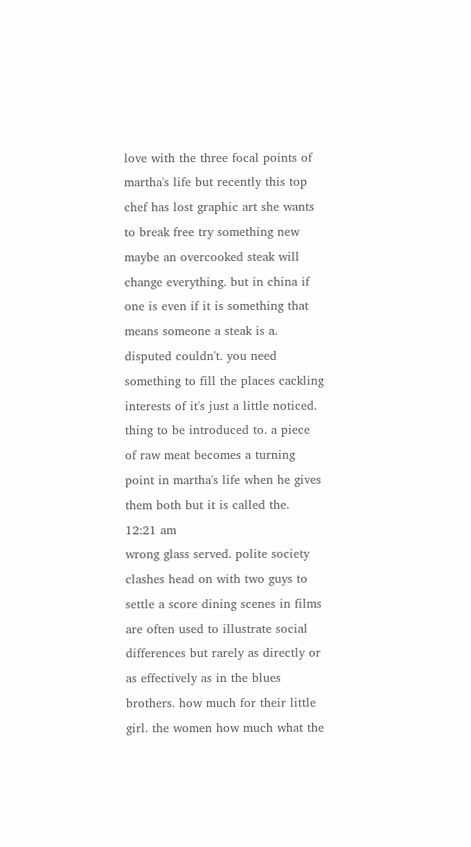love with the three focal points of martha's life but recently this top chef has lost graphic art she wants to break free try something new maybe an overcooked steak will change everything. but in china if one is even if it is something that means someone a steak is a. disputed couldn't. you need something to fill the places cackling interests of it's just a little noticed. thing to be introduced to. a piece of raw meat becomes a turning point in martha's life when he gives them both but it is called the.
12:21 am
wrong glass served. polite society clashes head on with two guys to settle a score dining scenes in films are often used to illustrate social differences but rarely as directly or as effectively as in the blues brothers. how much for their little girl. the women how much what the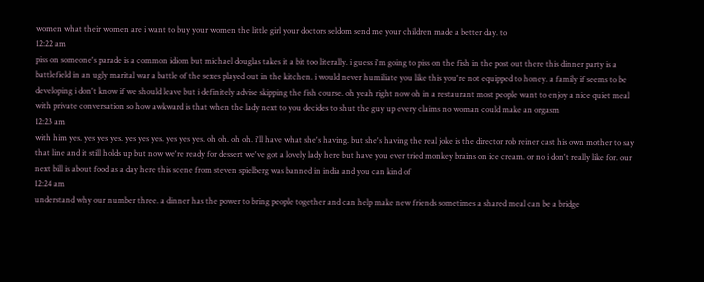women what their women are i want to buy your women the little girl your doctors seldom send me your children made a better day. to
12:22 am
piss on someone's parade is a common idiom but michael douglas takes it a bit too literally. i guess i'm going to piss on the fish in the post out there this dinner party is a battlefield in an ugly marital war a battle of the sexes played out in the kitchen. i would never humiliate you like this you're not equipped to honey. a family if seems to be developing i don't know if we should leave but i definitely advise skipping the fish course. oh yeah right now oh in a restaurant most people want to enjoy a nice quiet meal with private conversation so how awkward is that when the lady next to you decides to shut the guy up every claims no woman could make an orgasm
12:23 am
with him yes. yes yes yes. yes yes yes. yes yes yes. oh oh. oh oh. i'll have what she's having. but she's having the real joke is the director rob reiner cast his own mother to say that line and it still holds up but now we're ready for dessert we've got a lovely lady here but have you ever tried monkey brains on ice cream. or no i don't really like for. our next bill is about food as a day here this scene from steven spielberg was banned in india and you can kind of
12:24 am
understand why our number three. a dinner has the power to bring people together and can help make new friends sometimes a shared meal can be a bridge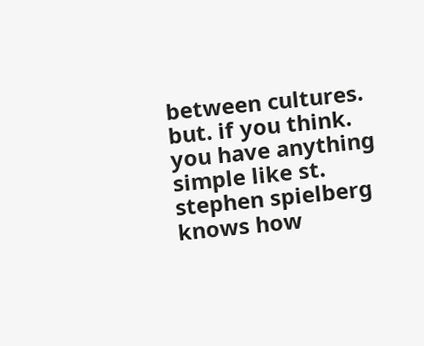between cultures. but. if you think. you have anything simple like st. stephen spielberg knows how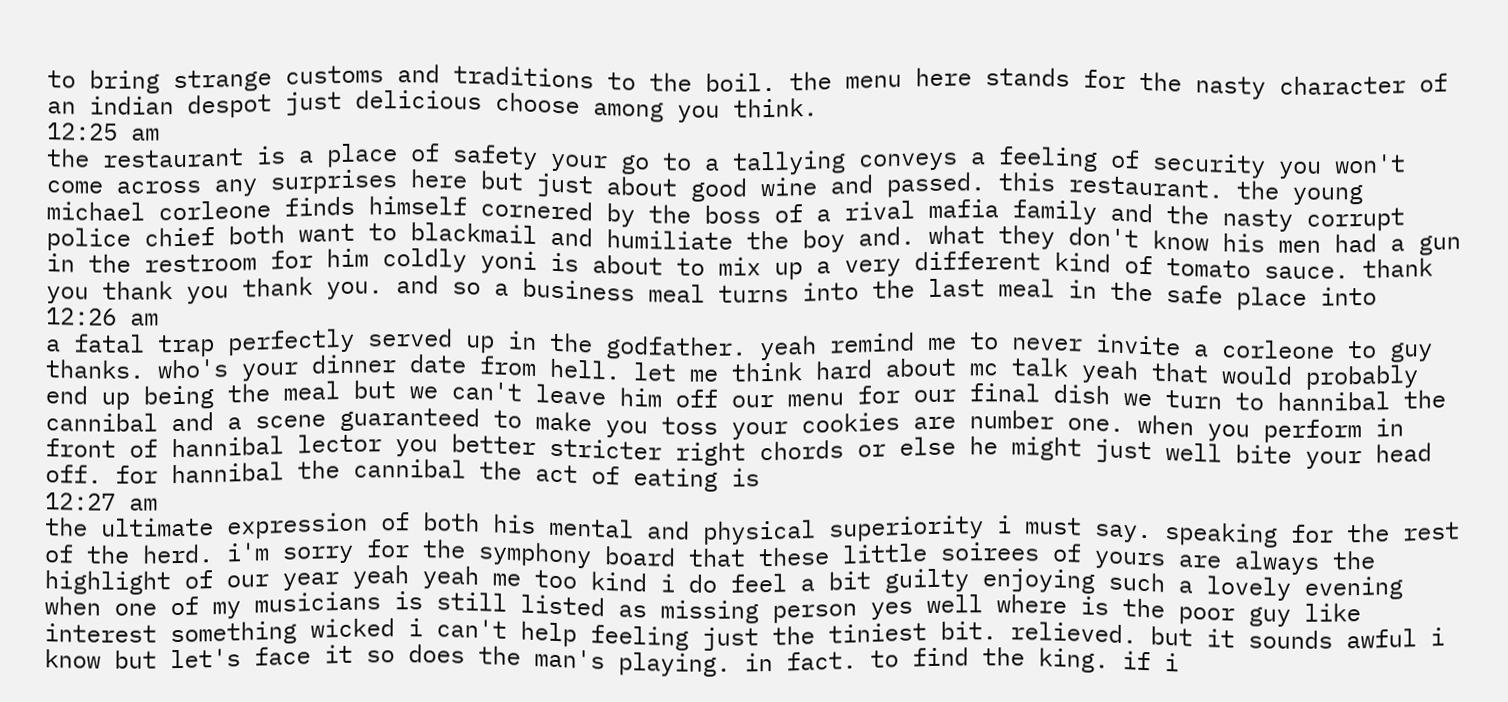to bring strange customs and traditions to the boil. the menu here stands for the nasty character of an indian despot just delicious choose among you think.
12:25 am
the restaurant is a place of safety your go to a tallying conveys a feeling of security you won't come across any surprises here but just about good wine and passed. this restaurant. the young michael corleone finds himself cornered by the boss of a rival mafia family and the nasty corrupt police chief both want to blackmail and humiliate the boy and. what they don't know his men had a gun in the restroom for him coldly yoni is about to mix up a very different kind of tomato sauce. thank you thank you thank you. and so a business meal turns into the last meal in the safe place into
12:26 am
a fatal trap perfectly served up in the godfather. yeah remind me to never invite a corleone to guy thanks. who's your dinner date from hell. let me think hard about mc talk yeah that would probably end up being the meal but we can't leave him off our menu for our final dish we turn to hannibal the cannibal and a scene guaranteed to make you toss your cookies are number one. when you perform in front of hannibal lector you better stricter right chords or else he might just well bite your head off. for hannibal the cannibal the act of eating is
12:27 am
the ultimate expression of both his mental and physical superiority i must say. speaking for the rest of the herd. i'm sorry for the symphony board that these little soirees of yours are always the highlight of our year yeah yeah me too kind i do feel a bit guilty enjoying such a lovely evening when one of my musicians is still listed as missing person yes well where is the poor guy like interest something wicked i can't help feeling just the tiniest bit. relieved. but it sounds awful i know but let's face it so does the man's playing. in fact. to find the king. if i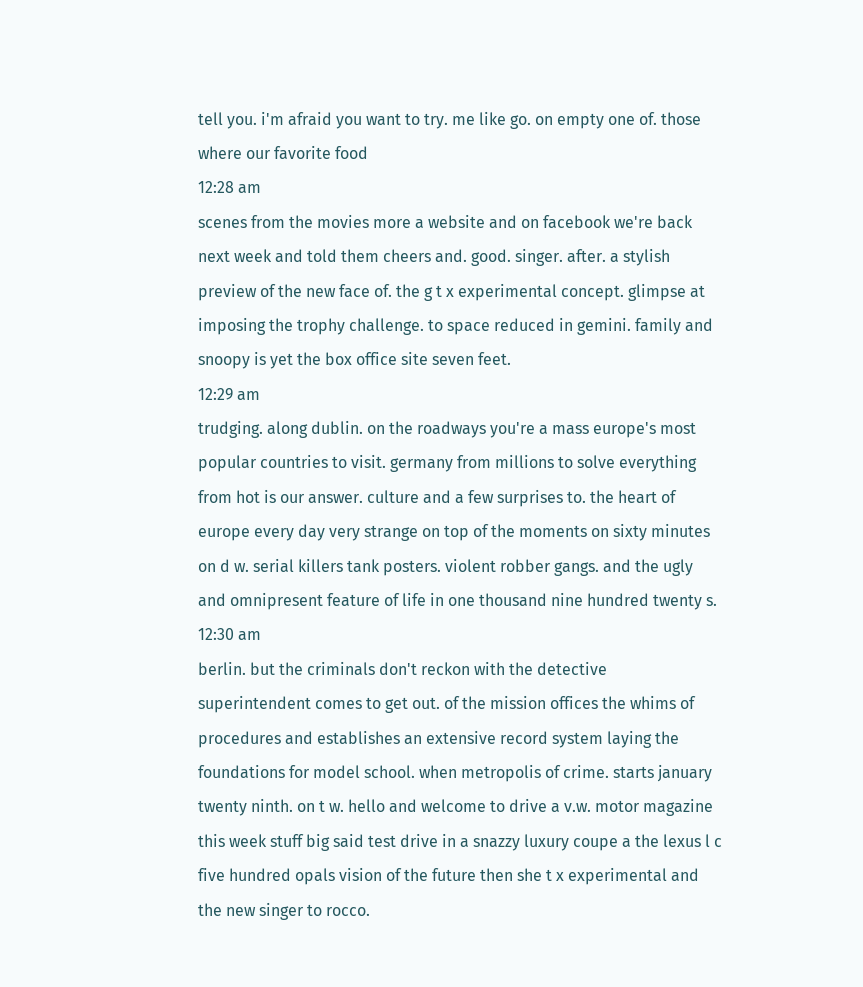tell you. i'm afraid you want to try. me like go. on empty one of. those where our favorite food
12:28 am
scenes from the movies more a website and on facebook we're back next week and told them cheers and. good. singer. after. a stylish preview of the new face of. the g t x experimental concept. glimpse at imposing the trophy challenge. to space reduced in gemini. family and snoopy is yet the box office site seven feet.
12:29 am
trudging. along dublin. on the roadways you're a mass europe's most popular countries to visit. germany from millions to solve everything from hot is our answer. culture and a few surprises to. the heart of europe every day very strange on top of the moments on sixty minutes on d w. serial killers tank posters. violent robber gangs. and the ugly and omnipresent feature of life in one thousand nine hundred twenty s.
12:30 am
berlin. but the criminals don't reckon with the detective superintendent comes to get out. of the mission offices the whims of procedures and establishes an extensive record system laying the foundations for model school. when metropolis of crime. starts january twenty ninth. on t w. hello and welcome to drive a v.w. motor magazine this week stuff big said test drive in a snazzy luxury coupe a the lexus l c five hundred opals vision of the future then she t x experimental and the new singer to rocco.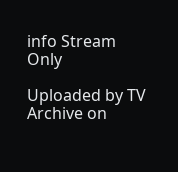info Stream Only

Uploaded by TV Archive on